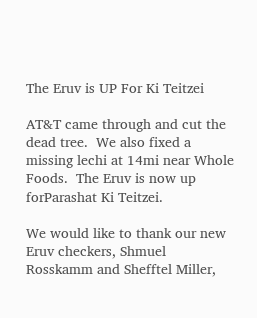The Eruv is UP For Ki Teitzei

AT&T came through and cut the dead tree.  We also fixed a missing lechi at 14mi near Whole Foods.  The Eruv is now up forParashat Ki Teitzei.

We would like to thank our new Eruv checkers, Shmuel Rosskamm and Shefftel Miller,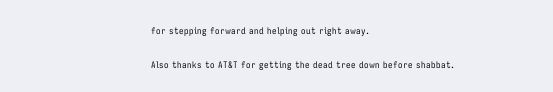for stepping forward and helping out right away.

Also thanks to AT&T for getting the dead tree down before shabbat.